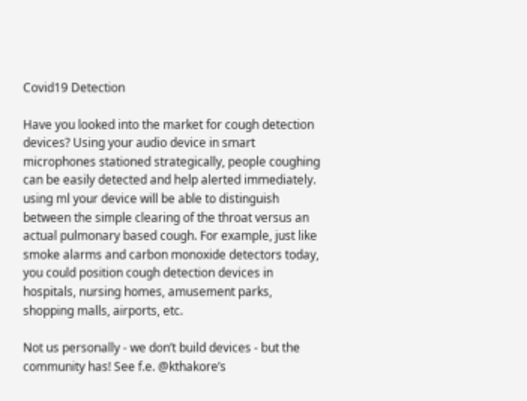Covid19 Detection

Have you looked into the market for cough detection devices? Using your audio device in smart microphones stationed strategically, people coughing can be easily detected and help alerted immediately. using ml your device will be able to distinguish between the simple clearing of the throat versus an actual pulmonary based cough. For example, just like smoke alarms and carbon monoxide detectors today, you could position cough detection devices in hospitals, nursing homes, amusement parks, shopping malls, airports, etc.

Not us personally - we don’t build devices - but the community has! See f.e. @kthakore’s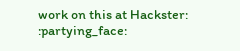work on this at Hackster: :partying_face: